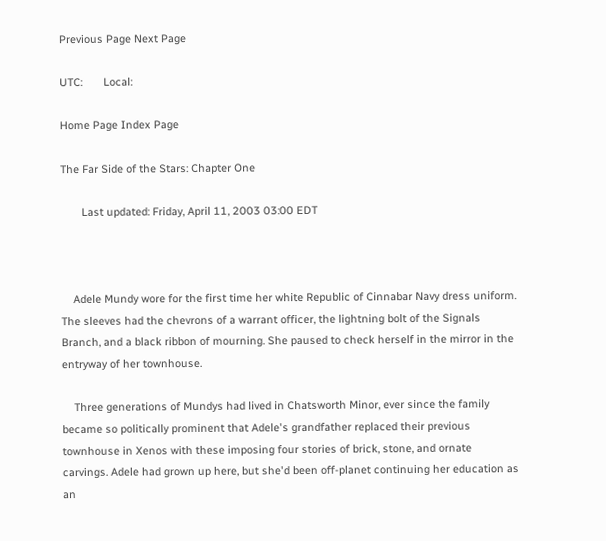Previous Page Next Page

UTC:       Local:

Home Page Index Page

The Far Side of the Stars: Chapter One

       Last updated: Friday, April 11, 2003 03:00 EDT



    Adele Mundy wore for the first time her white Republic of Cinnabar Navy dress uniform. The sleeves had the chevrons of a warrant officer, the lightning bolt of the Signals Branch, and a black ribbon of mourning. She paused to check herself in the mirror in the entryway of her townhouse.

    Three generations of Mundys had lived in Chatsworth Minor, ever since the family became so politically prominent that Adele's grandfather replaced their previous townhouse in Xenos with these imposing four stories of brick, stone, and ornate carvings. Adele had grown up here, but she'd been off-planet continuing her education as an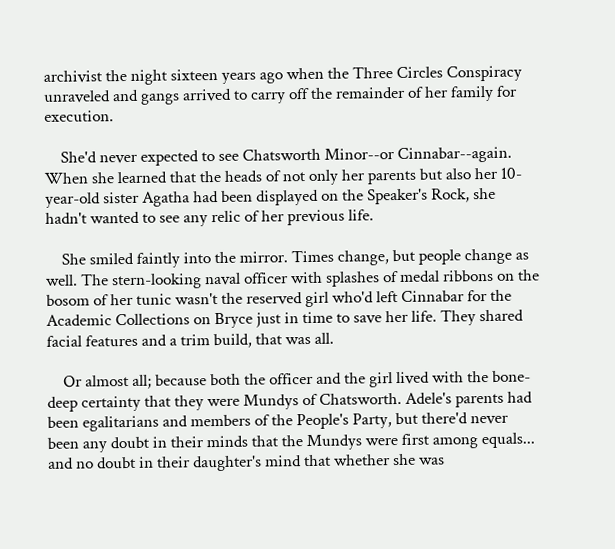archivist the night sixteen years ago when the Three Circles Conspiracy unraveled and gangs arrived to carry off the remainder of her family for execution.

    She'd never expected to see Chatsworth Minor--or Cinnabar--again. When she learned that the heads of not only her parents but also her 10-year-old sister Agatha had been displayed on the Speaker's Rock, she hadn't wanted to see any relic of her previous life.

    She smiled faintly into the mirror. Times change, but people change as well. The stern-looking naval officer with splashes of medal ribbons on the bosom of her tunic wasn't the reserved girl who'd left Cinnabar for the Academic Collections on Bryce just in time to save her life. They shared facial features and a trim build, that was all.

    Or almost all; because both the officer and the girl lived with the bone-deep certainty that they were Mundys of Chatsworth. Adele's parents had been egalitarians and members of the People's Party, but there'd never been any doubt in their minds that the Mundys were first among equals... and no doubt in their daughter's mind that whether she was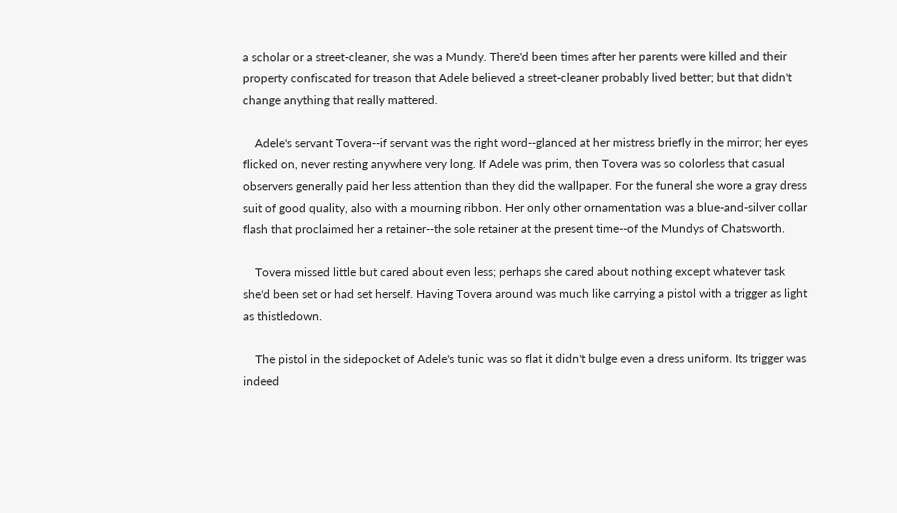a scholar or a street-cleaner, she was a Mundy. There'd been times after her parents were killed and their property confiscated for treason that Adele believed a street-cleaner probably lived better; but that didn't change anything that really mattered.

    Adele's servant Tovera--if servant was the right word--glanced at her mistress briefly in the mirror; her eyes flicked on, never resting anywhere very long. If Adele was prim, then Tovera was so colorless that casual observers generally paid her less attention than they did the wallpaper. For the funeral she wore a gray dress suit of good quality, also with a mourning ribbon. Her only other ornamentation was a blue-and-silver collar flash that proclaimed her a retainer--the sole retainer at the present time--of the Mundys of Chatsworth.

    Tovera missed little but cared about even less; perhaps she cared about nothing except whatever task she'd been set or had set herself. Having Tovera around was much like carrying a pistol with a trigger as light as thistledown.

    The pistol in the sidepocket of Adele's tunic was so flat it didn't bulge even a dress uniform. Its trigger was indeed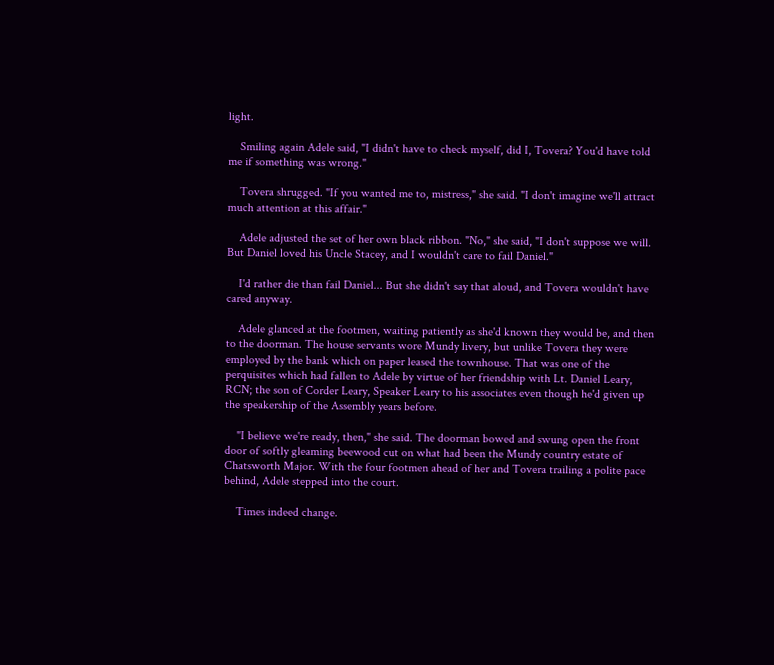light.

    Smiling again Adele said, "I didn't have to check myself, did I, Tovera? You'd have told me if something was wrong."

    Tovera shrugged. "If you wanted me to, mistress," she said. "I don't imagine we'll attract much attention at this affair."

    Adele adjusted the set of her own black ribbon. "No," she said, "I don't suppose we will. But Daniel loved his Uncle Stacey, and I wouldn't care to fail Daniel."

    I'd rather die than fail Daniel... But she didn't say that aloud, and Tovera wouldn't have cared anyway.

    Adele glanced at the footmen, waiting patiently as she'd known they would be, and then to the doorman. The house servants wore Mundy livery, but unlike Tovera they were employed by the bank which on paper leased the townhouse. That was one of the perquisites which had fallen to Adele by virtue of her friendship with Lt. Daniel Leary, RCN; the son of Corder Leary, Speaker Leary to his associates even though he'd given up the speakership of the Assembly years before.

    "I believe we're ready, then," she said. The doorman bowed and swung open the front door of softly gleaming beewood cut on what had been the Mundy country estate of Chatsworth Major. With the four footmen ahead of her and Tovera trailing a polite pace behind, Adele stepped into the court.

    Times indeed change.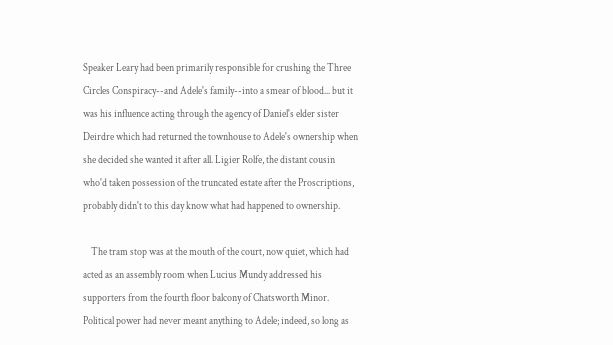Speaker Leary had been primarily responsible for crushing the Three Circles Conspiracy--and Adele's family--into a smear of blood... but it was his influence acting through the agency of Daniel's elder sister Deirdre which had returned the townhouse to Adele's ownership when she decided she wanted it after all. Ligier Rolfe, the distant cousin who'd taken possession of the truncated estate after the Proscriptions, probably didn't to this day know what had happened to ownership.

    The tram stop was at the mouth of the court, now quiet, which had acted as an assembly room when Lucius Mundy addressed his supporters from the fourth floor balcony of Chatsworth Minor. Political power had never meant anything to Adele; indeed, so long as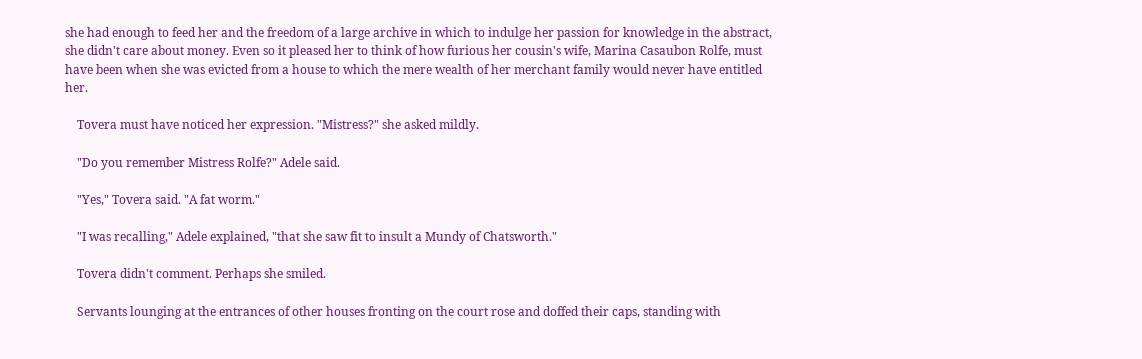she had enough to feed her and the freedom of a large archive in which to indulge her passion for knowledge in the abstract, she didn't care about money. Even so it pleased her to think of how furious her cousin's wife, Marina Casaubon Rolfe, must have been when she was evicted from a house to which the mere wealth of her merchant family would never have entitled her.

    Tovera must have noticed her expression. "Mistress?" she asked mildly.

    "Do you remember Mistress Rolfe?" Adele said.

    "Yes," Tovera said. "A fat worm."

    "I was recalling," Adele explained, "that she saw fit to insult a Mundy of Chatsworth."

    Tovera didn't comment. Perhaps she smiled.

    Servants lounging at the entrances of other houses fronting on the court rose and doffed their caps, standing with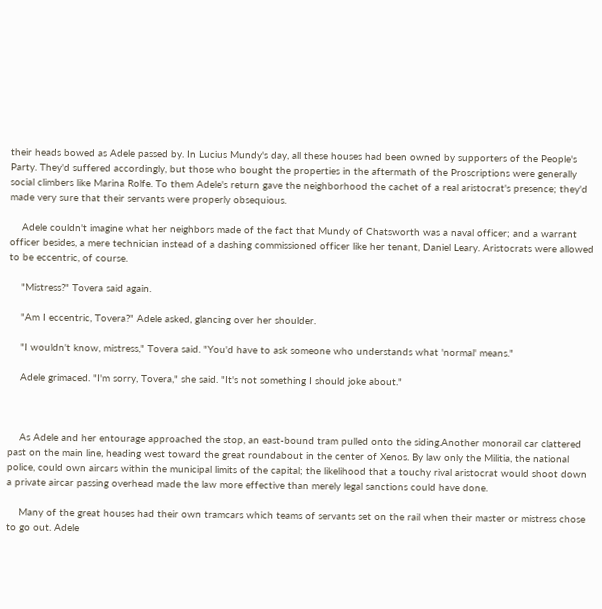their heads bowed as Adele passed by. In Lucius Mundy's day, all these houses had been owned by supporters of the People's Party. They'd suffered accordingly, but those who bought the properties in the aftermath of the Proscriptions were generally social climbers like Marina Rolfe. To them Adele's return gave the neighborhood the cachet of a real aristocrat's presence; they'd made very sure that their servants were properly obsequious.

    Adele couldn't imagine what her neighbors made of the fact that Mundy of Chatsworth was a naval officer; and a warrant officer besides, a mere technician instead of a dashing commissioned officer like her tenant, Daniel Leary. Aristocrats were allowed to be eccentric, of course.

    "Mistress?" Tovera said again.

    "Am I eccentric, Tovera?" Adele asked, glancing over her shoulder.

    "I wouldn't know, mistress," Tovera said. "You'd have to ask someone who understands what 'normal' means."

    Adele grimaced. "I'm sorry, Tovera," she said. "It's not something I should joke about."



    As Adele and her entourage approached the stop, an east-bound tram pulled onto the siding.Another monorail car clattered past on the main line, heading west toward the great roundabout in the center of Xenos. By law only the Militia, the national police, could own aircars within the municipal limits of the capital; the likelihood that a touchy rival aristocrat would shoot down a private aircar passing overhead made the law more effective than merely legal sanctions could have done.

    Many of the great houses had their own tramcars which teams of servants set on the rail when their master or mistress chose to go out. Adele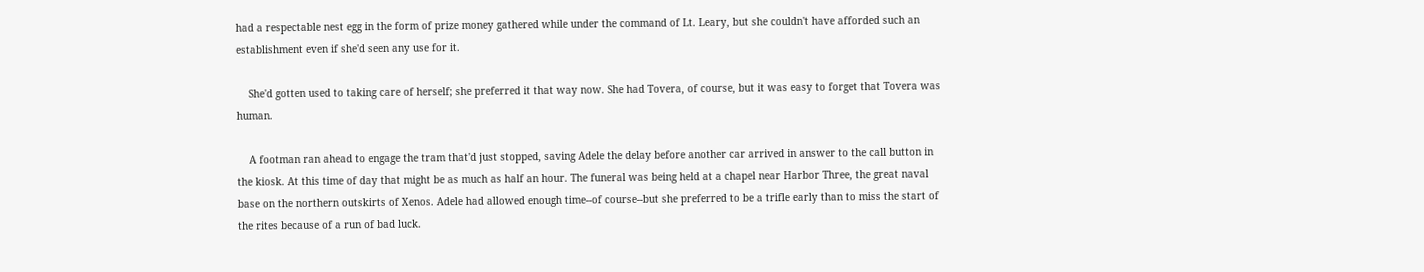had a respectable nest egg in the form of prize money gathered while under the command of Lt. Leary, but she couldn't have afforded such an establishment even if she'd seen any use for it.

    She'd gotten used to taking care of herself; she preferred it that way now. She had Tovera, of course, but it was easy to forget that Tovera was human.

    A footman ran ahead to engage the tram that'd just stopped, saving Adele the delay before another car arrived in answer to the call button in the kiosk. At this time of day that might be as much as half an hour. The funeral was being held at a chapel near Harbor Three, the great naval base on the northern outskirts of Xenos. Adele had allowed enough time--of course--but she preferred to be a trifle early than to miss the start of the rites because of a run of bad luck.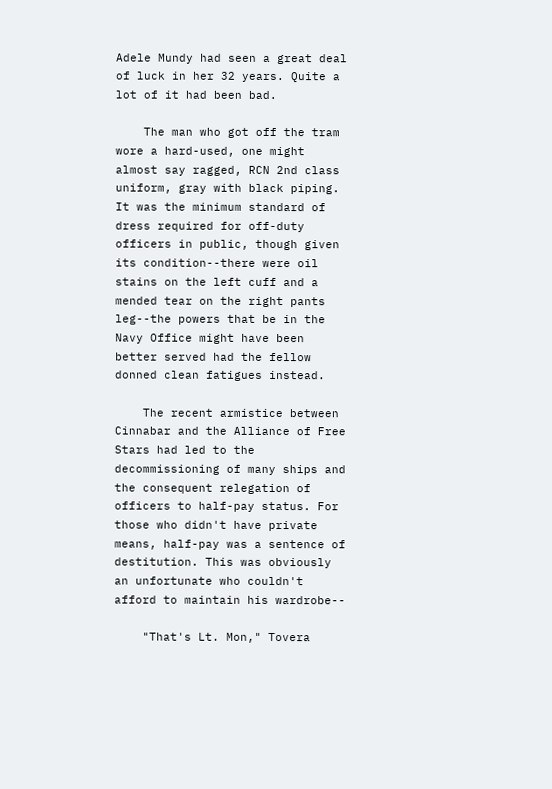Adele Mundy had seen a great deal of luck in her 32 years. Quite a lot of it had been bad.

    The man who got off the tram wore a hard-used, one might almost say ragged, RCN 2nd class uniform, gray with black piping. It was the minimum standard of dress required for off-duty officers in public, though given its condition--there were oil stains on the left cuff and a mended tear on the right pants leg--the powers that be in the Navy Office might have been better served had the fellow donned clean fatigues instead.

    The recent armistice between Cinnabar and the Alliance of Free Stars had led to the decommissioning of many ships and the consequent relegation of officers to half-pay status. For those who didn't have private means, half-pay was a sentence of destitution. This was obviously an unfortunate who couldn't afford to maintain his wardrobe--

    "That's Lt. Mon," Tovera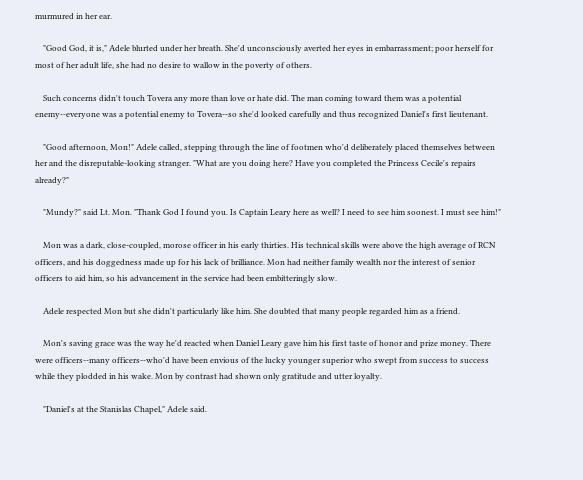murmured in her ear.

    "Good God, it is," Adele blurted under her breath. She'd unconsciously averted her eyes in embarrassment; poor herself for most of her adult life, she had no desire to wallow in the poverty of others.

    Such concerns didn't touch Tovera any more than love or hate did. The man coming toward them was a potential enemy--everyone was a potential enemy to Tovera--so she'd looked carefully and thus recognized Daniel's first lieutenant.

    "Good afternoon, Mon!" Adele called, stepping through the line of footmen who'd deliberately placed themselves between her and the disreputable-looking stranger. "What are you doing here? Have you completed the Princess Cecile's repairs already?"

    "Mundy?" said Lt. Mon. "Thank God I found you. Is Captain Leary here as well? I need to see him soonest. I must see him!"

    Mon was a dark, close-coupled, morose officer in his early thirties. His technical skills were above the high average of RCN officers, and his doggedness made up for his lack of brilliance. Mon had neither family wealth nor the interest of senior officers to aid him, so his advancement in the service had been embitteringly slow.

    Adele respected Mon but she didn't particularly like him. She doubted that many people regarded him as a friend.

    Mon's saving grace was the way he'd reacted when Daniel Leary gave him his first taste of honor and prize money. There were officers--many officers--who'd have been envious of the lucky younger superior who swept from success to success while they plodded in his wake. Mon by contrast had shown only gratitude and utter loyalty.

    "Daniel's at the Stanislas Chapel," Adele said.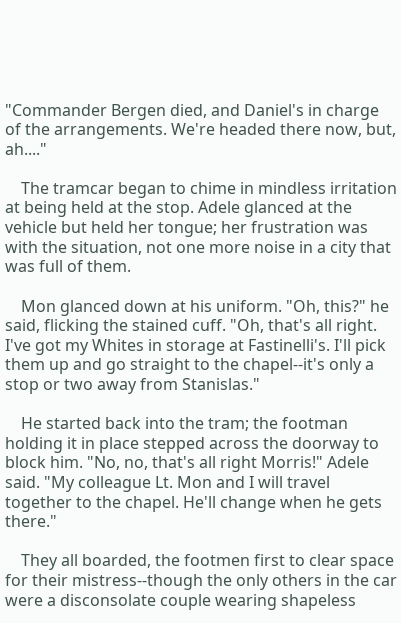"Commander Bergen died, and Daniel's in charge of the arrangements. We're headed there now, but, ah...."

    The tramcar began to chime in mindless irritation at being held at the stop. Adele glanced at the vehicle but held her tongue; her frustration was with the situation, not one more noise in a city that was full of them.

    Mon glanced down at his uniform. "Oh, this?" he said, flicking the stained cuff. "Oh, that's all right. I've got my Whites in storage at Fastinelli's. I'll pick them up and go straight to the chapel--it's only a stop or two away from Stanislas."

    He started back into the tram; the footman holding it in place stepped across the doorway to block him. "No, no, that's all right Morris!" Adele said. "My colleague Lt. Mon and I will travel together to the chapel. He'll change when he gets there."

    They all boarded, the footmen first to clear space for their mistress--though the only others in the car were a disconsolate couple wearing shapeless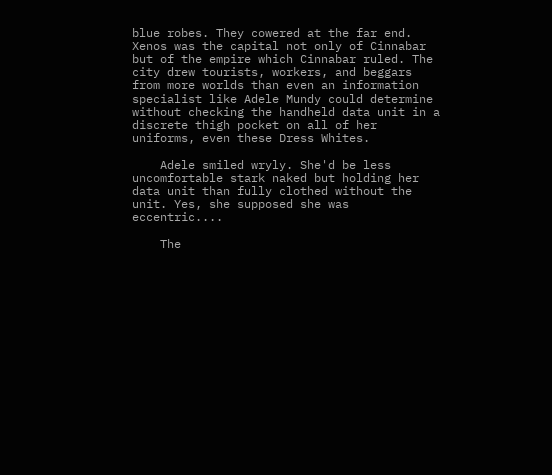blue robes. They cowered at the far end. Xenos was the capital not only of Cinnabar but of the empire which Cinnabar ruled. The city drew tourists, workers, and beggars from more worlds than even an information specialist like Adele Mundy could determine without checking the handheld data unit in a discrete thigh pocket on all of her uniforms, even these Dress Whites.

    Adele smiled wryly. She'd be less uncomfortable stark naked but holding her data unit than fully clothed without the unit. Yes, she supposed she was eccentric....

    The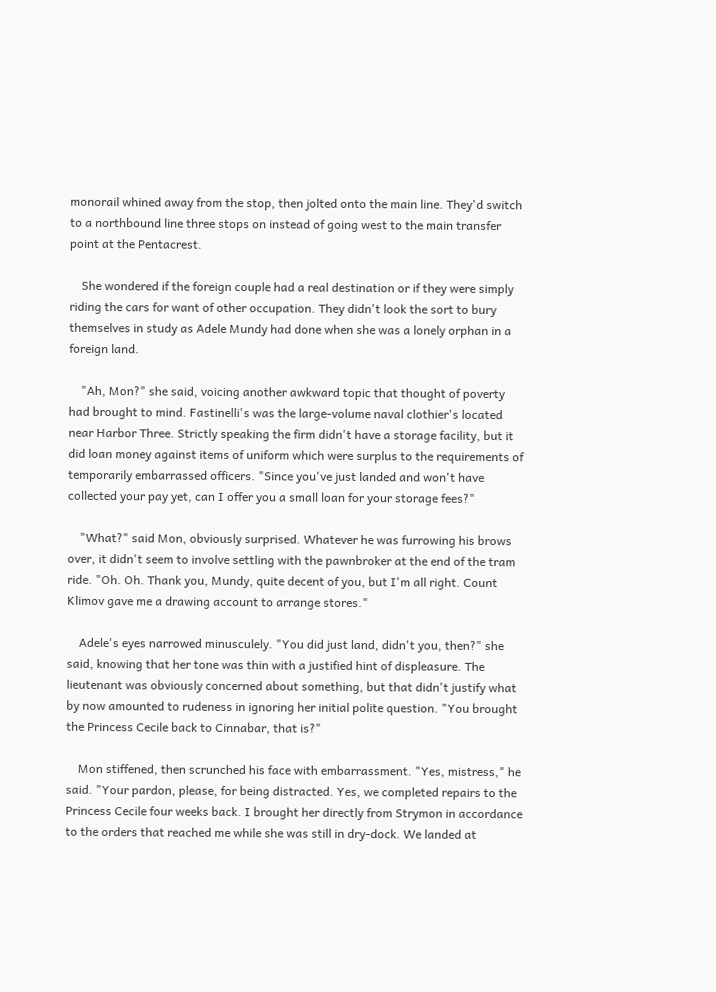monorail whined away from the stop, then jolted onto the main line. They'd switch to a northbound line three stops on instead of going west to the main transfer point at the Pentacrest.

    She wondered if the foreign couple had a real destination or if they were simply riding the cars for want of other occupation. They didn't look the sort to bury themselves in study as Adele Mundy had done when she was a lonely orphan in a foreign land.

    "Ah, Mon?" she said, voicing another awkward topic that thought of poverty had brought to mind. Fastinelli's was the large-volume naval clothier's located near Harbor Three. Strictly speaking the firm didn't have a storage facility, but it did loan money against items of uniform which were surplus to the requirements of temporarily embarrassed officers. "Since you've just landed and won't have collected your pay yet, can I offer you a small loan for your storage fees?"

    "What?" said Mon, obviously surprised. Whatever he was furrowing his brows over, it didn't seem to involve settling with the pawnbroker at the end of the tram ride. "Oh. Oh. Thank you, Mundy, quite decent of you, but I'm all right. Count Klimov gave me a drawing account to arrange stores."

    Adele's eyes narrowed minusculely. "You did just land, didn't you, then?" she said, knowing that her tone was thin with a justified hint of displeasure. The lieutenant was obviously concerned about something, but that didn't justify what by now amounted to rudeness in ignoring her initial polite question. "You brought the Princess Cecile back to Cinnabar, that is?"

    Mon stiffened, then scrunched his face with embarrassment. "Yes, mistress," he said. "Your pardon, please, for being distracted. Yes, we completed repairs to the Princess Cecile four weeks back. I brought her directly from Strymon in accordance to the orders that reached me while she was still in dry-dock. We landed at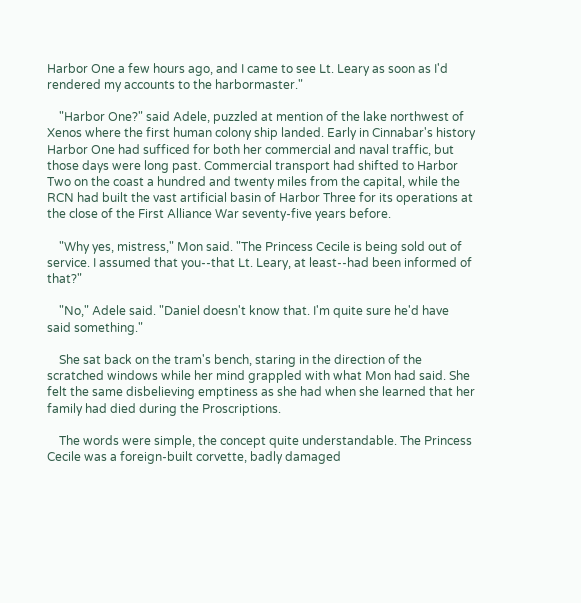Harbor One a few hours ago, and I came to see Lt. Leary as soon as I'd rendered my accounts to the harbormaster."

    "Harbor One?" said Adele, puzzled at mention of the lake northwest of Xenos where the first human colony ship landed. Early in Cinnabar's history Harbor One had sufficed for both her commercial and naval traffic, but those days were long past. Commercial transport had shifted to Harbor Two on the coast a hundred and twenty miles from the capital, while the RCN had built the vast artificial basin of Harbor Three for its operations at the close of the First Alliance War seventy-five years before.

    "Why yes, mistress," Mon said. "The Princess Cecile is being sold out of service. I assumed that you--that Lt. Leary, at least--had been informed of that?"

    "No," Adele said. "Daniel doesn't know that. I'm quite sure he'd have said something."

    She sat back on the tram's bench, staring in the direction of the scratched windows while her mind grappled with what Mon had said. She felt the same disbelieving emptiness as she had when she learned that her family had died during the Proscriptions.

    The words were simple, the concept quite understandable. The Princess Cecile was a foreign-built corvette, badly damaged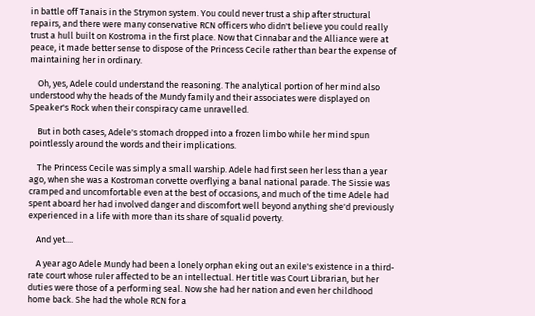in battle off Tanais in the Strymon system. You could never trust a ship after structural repairs, and there were many conservative RCN officers who didn't believe you could really trust a hull built on Kostroma in the first place. Now that Cinnabar and the Alliance were at peace, it made better sense to dispose of the Princess Cecile rather than bear the expense of maintaining her in ordinary.

    Oh, yes, Adele could understand the reasoning. The analytical portion of her mind also understood why the heads of the Mundy family and their associates were displayed on Speaker's Rock when their conspiracy came unravelled.

    But in both cases, Adele's stomach dropped into a frozen limbo while her mind spun pointlessly around the words and their implications.

    The Princess Cecile was simply a small warship. Adele had first seen her less than a year ago, when she was a Kostroman corvette overflying a banal national parade. The Sissie was cramped and uncomfortable even at the best of occasions, and much of the time Adele had spent aboard her had involved danger and discomfort well beyond anything she'd previously experienced in a life with more than its share of squalid poverty.

    And yet....

    A year ago Adele Mundy had been a lonely orphan eking out an exile's existence in a third-rate court whose ruler affected to be an intellectual. Her title was Court Librarian, but her duties were those of a performing seal. Now she had her nation and even her childhood home back. She had the whole RCN for a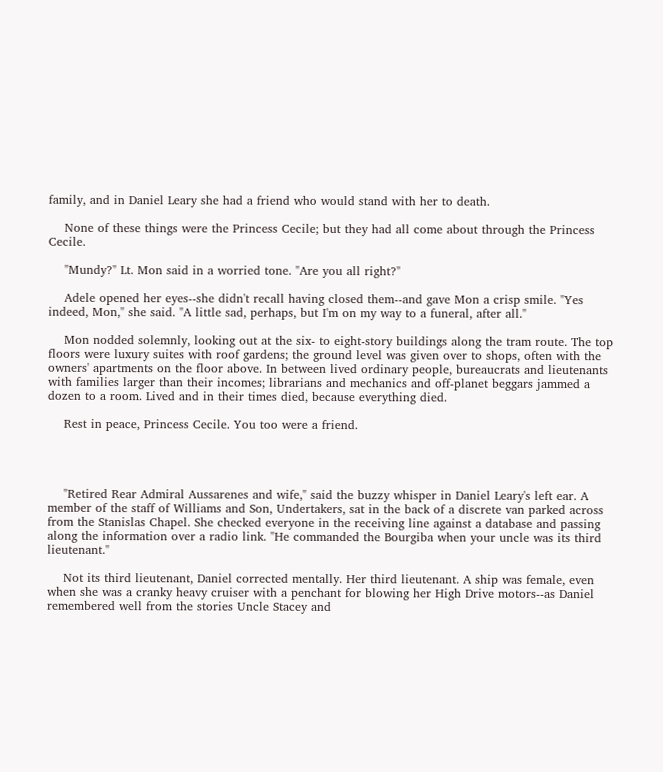family, and in Daniel Leary she had a friend who would stand with her to death.

    None of these things were the Princess Cecile; but they had all come about through the Princess Cecile.

    "Mundy?" Lt. Mon said in a worried tone. "Are you all right?"

    Adele opened her eyes--she didn't recall having closed them--and gave Mon a crisp smile. "Yes indeed, Mon," she said. "A little sad, perhaps, but I'm on my way to a funeral, after all."

    Mon nodded solemnly, looking out at the six- to eight-story buildings along the tram route. The top floors were luxury suites with roof gardens; the ground level was given over to shops, often with the owners' apartments on the floor above. In between lived ordinary people, bureaucrats and lieutenants with families larger than their incomes; librarians and mechanics and off-planet beggars jammed a dozen to a room. Lived and in their times died, because everything died.

    Rest in peace, Princess Cecile. You too were a friend.




    "Retired Rear Admiral Aussarenes and wife," said the buzzy whisper in Daniel Leary's left ear. A member of the staff of Williams and Son, Undertakers, sat in the back of a discrete van parked across from the Stanislas Chapel. She checked everyone in the receiving line against a database and passing along the information over a radio link. "He commanded the Bourgiba when your uncle was its third lieutenant."

    Not its third lieutenant, Daniel corrected mentally. Her third lieutenant. A ship was female, even when she was a cranky heavy cruiser with a penchant for blowing her High Drive motors--as Daniel remembered well from the stories Uncle Stacey and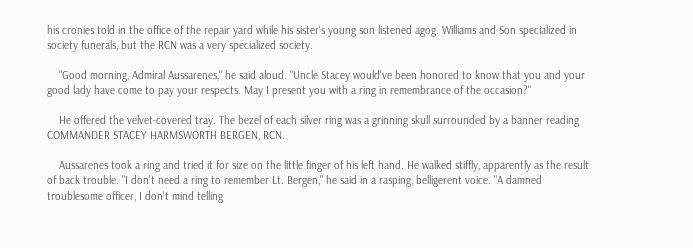his cronies told in the office of the repair yard while his sister's young son listened agog. Williams and Son specialized in society funerals, but the RCN was a very specialized society.

    "Good morning, Admiral Aussarenes," he said aloud. "Uncle Stacey would've been honored to know that you and your good lady have come to pay your respects. May I present you with a ring in remembrance of the occasion?"

    He offered the velvet-covered tray. The bezel of each silver ring was a grinning skull surrounded by a banner reading COMMANDER STACEY HARMSWORTH BERGEN, RCN.

    Aussarenes took a ring and tried it for size on the little finger of his left hand. He walked stiffly, apparently as the result of back trouble. "I don't need a ring to remember Lt. Bergen," he said in a rasping, belligerent voice. "A damned troublesome officer, I don't mind telling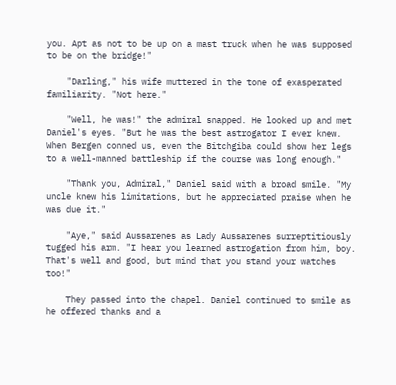you. Apt as not to be up on a mast truck when he was supposed to be on the bridge!"

    "Darling," his wife muttered in the tone of exasperated familiarity. "Not here."

    "Well, he was!" the admiral snapped. He looked up and met Daniel's eyes. "But he was the best astrogator I ever knew. When Bergen conned us, even the Bitchgiba could show her legs to a well-manned battleship if the course was long enough."

    "Thank you, Admiral," Daniel said with a broad smile. "My uncle knew his limitations, but he appreciated praise when he was due it."

    "Aye," said Aussarenes as Lady Aussarenes surreptitiously tugged his arm. "I hear you learned astrogation from him, boy. That's well and good, but mind that you stand your watches too!"

    They passed into the chapel. Daniel continued to smile as he offered thanks and a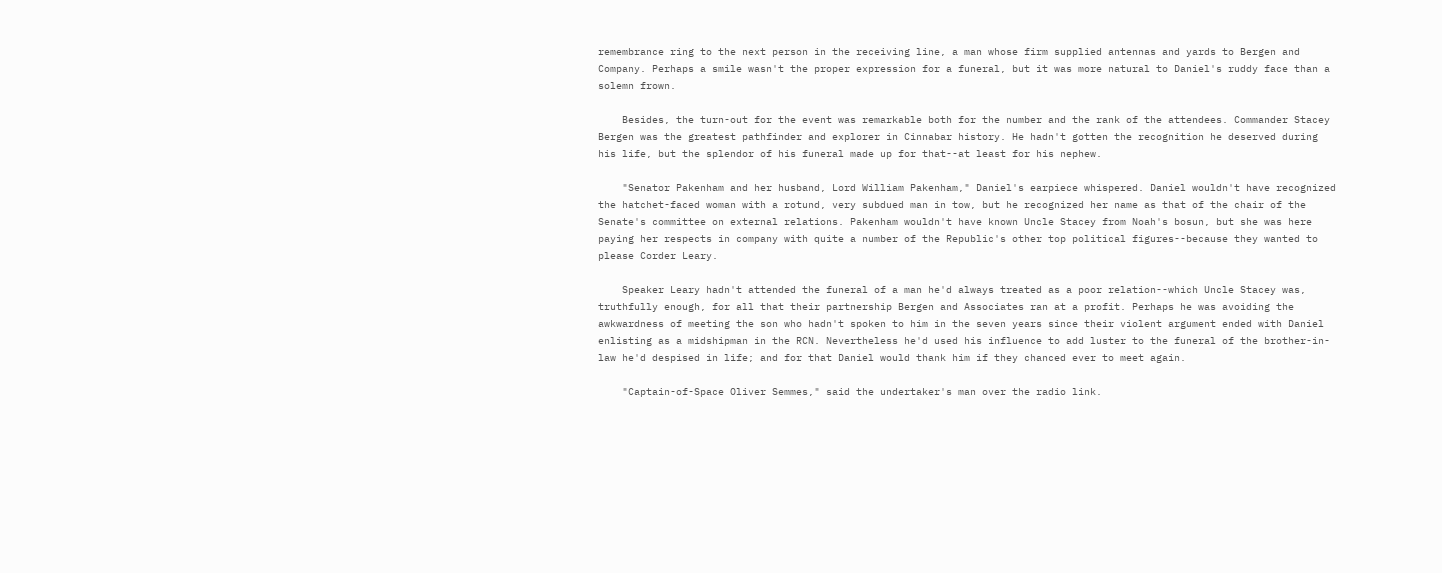remembrance ring to the next person in the receiving line, a man whose firm supplied antennas and yards to Bergen and Company. Perhaps a smile wasn't the proper expression for a funeral, but it was more natural to Daniel's ruddy face than a solemn frown.

    Besides, the turn-out for the event was remarkable both for the number and the rank of the attendees. Commander Stacey Bergen was the greatest pathfinder and explorer in Cinnabar history. He hadn't gotten the recognition he deserved during his life, but the splendor of his funeral made up for that--at least for his nephew.

    "Senator Pakenham and her husband, Lord William Pakenham," Daniel's earpiece whispered. Daniel wouldn't have recognized the hatchet-faced woman with a rotund, very subdued man in tow, but he recognized her name as that of the chair of the Senate's committee on external relations. Pakenham wouldn't have known Uncle Stacey from Noah's bosun, but she was here paying her respects in company with quite a number of the Republic's other top political figures--because they wanted to please Corder Leary.

    Speaker Leary hadn't attended the funeral of a man he'd always treated as a poor relation--which Uncle Stacey was, truthfully enough, for all that their partnership Bergen and Associates ran at a profit. Perhaps he was avoiding the awkwardness of meeting the son who hadn't spoken to him in the seven years since their violent argument ended with Daniel enlisting as a midshipman in the RCN. Nevertheless he'd used his influence to add luster to the funeral of the brother-in-law he'd despised in life; and for that Daniel would thank him if they chanced ever to meet again.

    "Captain-of-Space Oliver Semmes," said the undertaker's man over the radio link.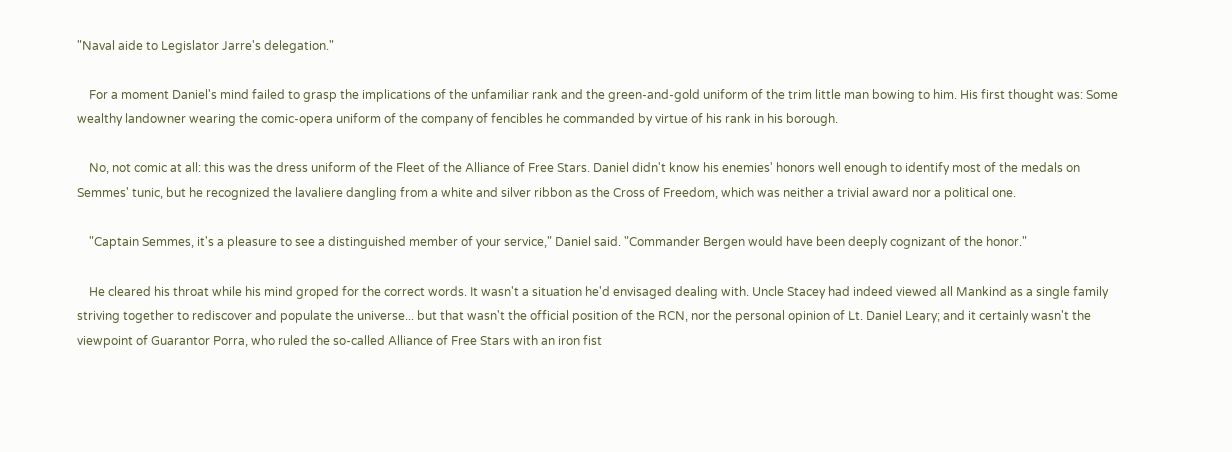"Naval aide to Legislator Jarre's delegation."

    For a moment Daniel's mind failed to grasp the implications of the unfamiliar rank and the green-and-gold uniform of the trim little man bowing to him. His first thought was: Some wealthy landowner wearing the comic-opera uniform of the company of fencibles he commanded by virtue of his rank in his borough.

    No, not comic at all: this was the dress uniform of the Fleet of the Alliance of Free Stars. Daniel didn't know his enemies' honors well enough to identify most of the medals on Semmes' tunic, but he recognized the lavaliere dangling from a white and silver ribbon as the Cross of Freedom, which was neither a trivial award nor a political one.

    "Captain Semmes, it's a pleasure to see a distinguished member of your service," Daniel said. "Commander Bergen would have been deeply cognizant of the honor."

    He cleared his throat while his mind groped for the correct words. It wasn't a situation he'd envisaged dealing with. Uncle Stacey had indeed viewed all Mankind as a single family striving together to rediscover and populate the universe... but that wasn't the official position of the RCN, nor the personal opinion of Lt. Daniel Leary; and it certainly wasn't the viewpoint of Guarantor Porra, who ruled the so-called Alliance of Free Stars with an iron fist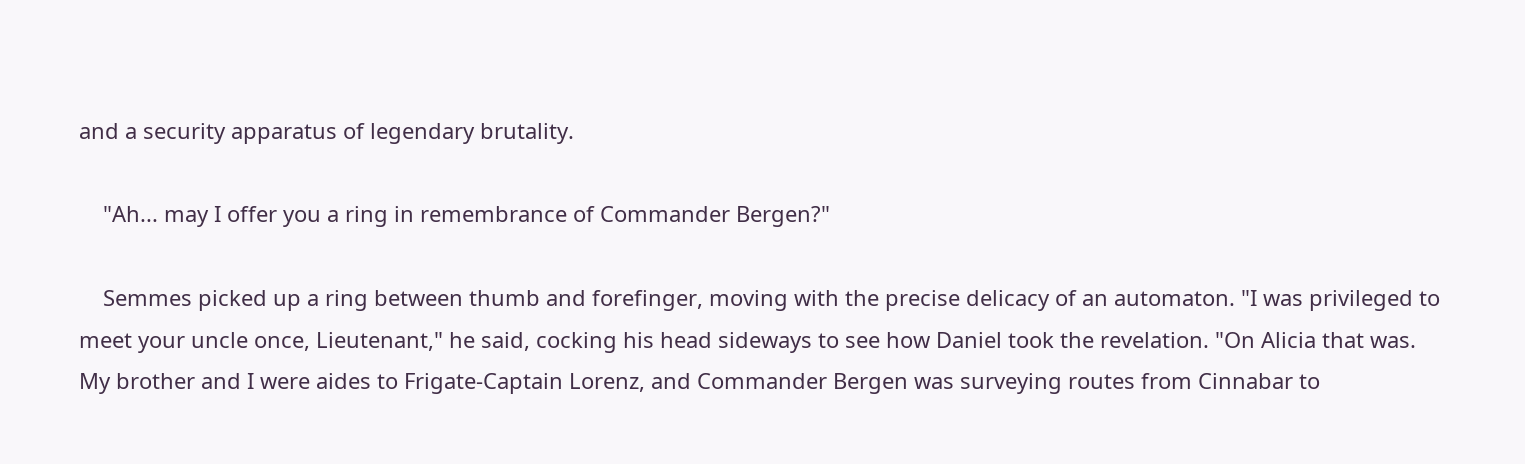and a security apparatus of legendary brutality.

    "Ah... may I offer you a ring in remembrance of Commander Bergen?"

    Semmes picked up a ring between thumb and forefinger, moving with the precise delicacy of an automaton. "I was privileged to meet your uncle once, Lieutenant," he said, cocking his head sideways to see how Daniel took the revelation. "On Alicia that was. My brother and I were aides to Frigate-Captain Lorenz, and Commander Bergen was surveying routes from Cinnabar to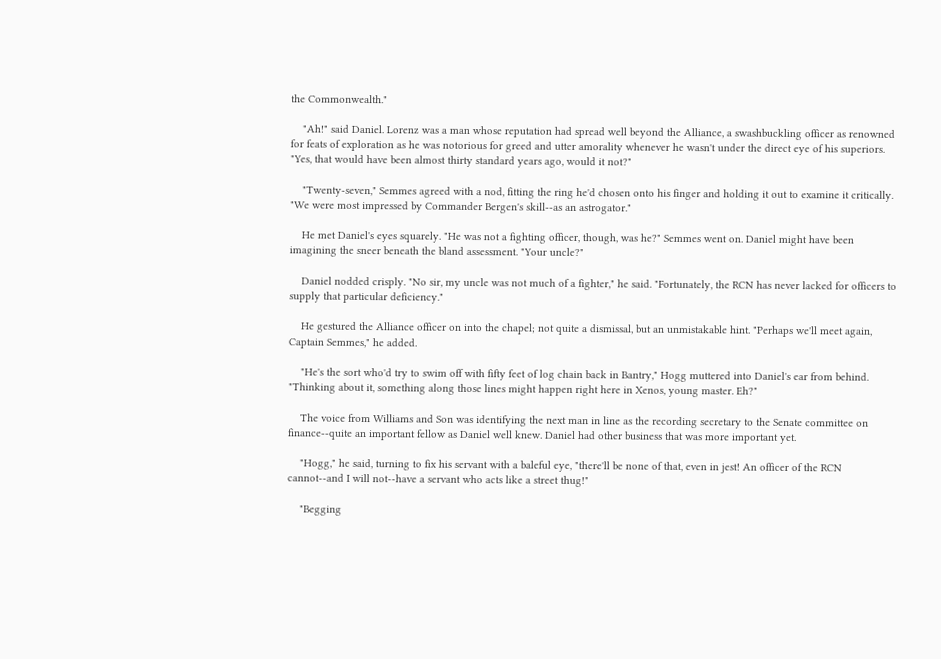the Commonwealth."

    "Ah!" said Daniel. Lorenz was a man whose reputation had spread well beyond the Alliance, a swashbuckling officer as renowned for feats of exploration as he was notorious for greed and utter amorality whenever he wasn't under the direct eye of his superiors. "Yes, that would have been almost thirty standard years ago, would it not?"

    "Twenty-seven," Semmes agreed with a nod, fitting the ring he'd chosen onto his finger and holding it out to examine it critically. "We were most impressed by Commander Bergen's skill--as an astrogator."

    He met Daniel's eyes squarely. "He was not a fighting officer, though, was he?" Semmes went on. Daniel might have been imagining the sneer beneath the bland assessment. "Your uncle?"

    Daniel nodded crisply. "No sir, my uncle was not much of a fighter," he said. "Fortunately, the RCN has never lacked for officers to supply that particular deficiency."

    He gestured the Alliance officer on into the chapel; not quite a dismissal, but an unmistakable hint. "Perhaps we'll meet again, Captain Semmes," he added.

    "He's the sort who'd try to swim off with fifty feet of log chain back in Bantry," Hogg muttered into Daniel's ear from behind. "Thinking about it, something along those lines might happen right here in Xenos, young master. Eh?"

    The voice from Williams and Son was identifying the next man in line as the recording secretary to the Senate committee on finance--quite an important fellow as Daniel well knew. Daniel had other business that was more important yet.

    "Hogg," he said, turning to fix his servant with a baleful eye, "there'll be none of that, even in jest! An officer of the RCN cannot--and I will not--have a servant who acts like a street thug!"

    "Begging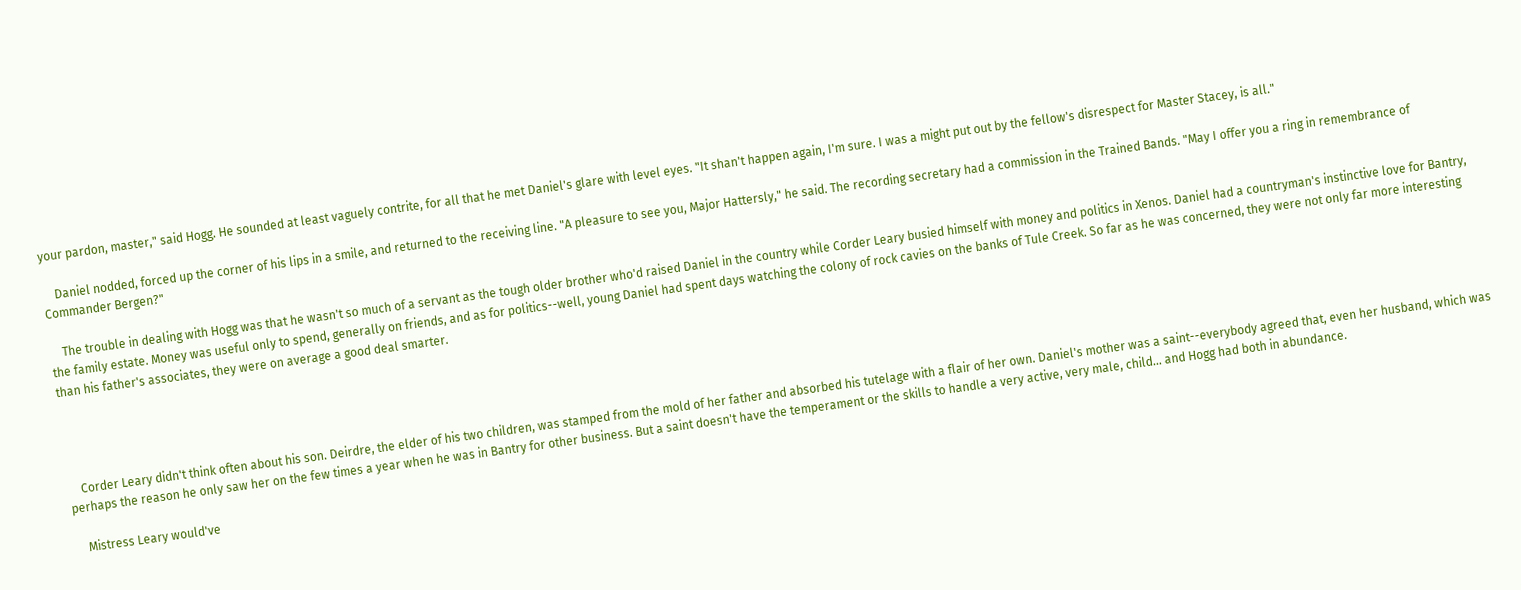your pardon, master," said Hogg. He sounded at least vaguely contrite, for all that he met Daniel's glare with level eyes. "It shan't happen again, I'm sure. I was a might put out by the fellow's disrespect for Master Stacey, is all."

    Daniel nodded, forced up the corner of his lips in a smile, and returned to the receiving line. "A pleasure to see you, Major Hattersly," he said. The recording secretary had a commission in the Trained Bands. "May I offer you a ring in remembrance of Commander Bergen?"

    The trouble in dealing with Hogg was that he wasn't so much of a servant as the tough older brother who'd raised Daniel in the country while Corder Leary busied himself with money and politics in Xenos. Daniel had a countryman's instinctive love for Bantry, the family estate. Money was useful only to spend, generally on friends, and as for politics--well, young Daniel had spent days watching the colony of rock cavies on the banks of Tule Creek. So far as he was concerned, they were not only far more interesting than his father's associates, they were on average a good deal smarter.




    Corder Leary didn't think often about his son. Deirdre, the elder of his two children, was stamped from the mold of her father and absorbed his tutelage with a flair of her own. Daniel's mother was a saint--everybody agreed that, even her husband, which was perhaps the reason he only saw her on the few times a year when he was in Bantry for other business. But a saint doesn't have the temperament or the skills to handle a very active, very male, child... and Hogg had both in abundance.

    Mistress Leary would've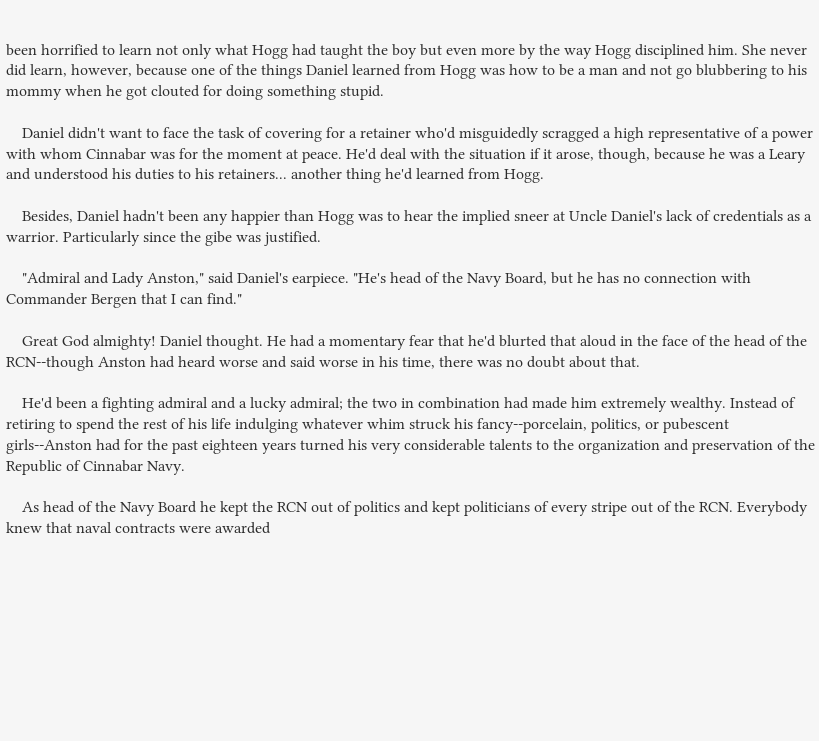been horrified to learn not only what Hogg had taught the boy but even more by the way Hogg disciplined him. She never did learn, however, because one of the things Daniel learned from Hogg was how to be a man and not go blubbering to his mommy when he got clouted for doing something stupid.

    Daniel didn't want to face the task of covering for a retainer who'd misguidedly scragged a high representative of a power with whom Cinnabar was for the moment at peace. He'd deal with the situation if it arose, though, because he was a Leary and understood his duties to his retainers... another thing he'd learned from Hogg.

    Besides, Daniel hadn't been any happier than Hogg was to hear the implied sneer at Uncle Daniel's lack of credentials as a warrior. Particularly since the gibe was justified.

    "Admiral and Lady Anston," said Daniel's earpiece. "He's head of the Navy Board, but he has no connection with Commander Bergen that I can find."

    Great God almighty! Daniel thought. He had a momentary fear that he'd blurted that aloud in the face of the head of the RCN--though Anston had heard worse and said worse in his time, there was no doubt about that.

    He'd been a fighting admiral and a lucky admiral; the two in combination had made him extremely wealthy. Instead of retiring to spend the rest of his life indulging whatever whim struck his fancy--porcelain, politics, or pubescent girls--Anston had for the past eighteen years turned his very considerable talents to the organization and preservation of the Republic of Cinnabar Navy.

    As head of the Navy Board he kept the RCN out of politics and kept politicians of every stripe out of the RCN. Everybody knew that naval contracts were awarded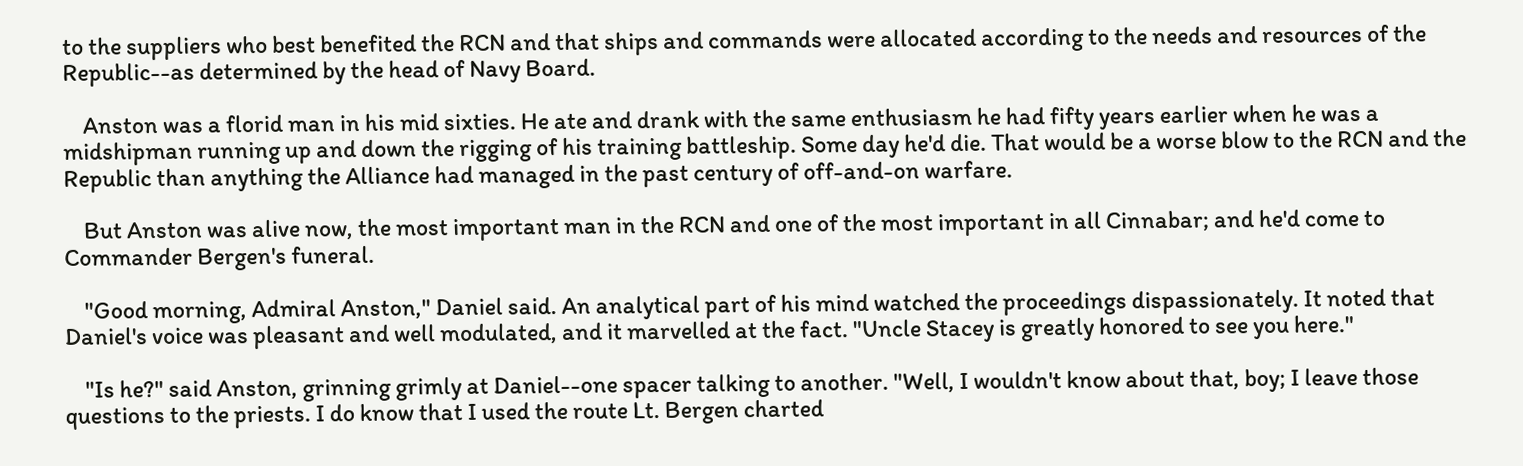to the suppliers who best benefited the RCN and that ships and commands were allocated according to the needs and resources of the Republic--as determined by the head of Navy Board.

    Anston was a florid man in his mid sixties. He ate and drank with the same enthusiasm he had fifty years earlier when he was a midshipman running up and down the rigging of his training battleship. Some day he'd die. That would be a worse blow to the RCN and the Republic than anything the Alliance had managed in the past century of off-and-on warfare.

    But Anston was alive now, the most important man in the RCN and one of the most important in all Cinnabar; and he'd come to Commander Bergen's funeral.

    "Good morning, Admiral Anston," Daniel said. An analytical part of his mind watched the proceedings dispassionately. It noted that Daniel's voice was pleasant and well modulated, and it marvelled at the fact. "Uncle Stacey is greatly honored to see you here."

    "Is he?" said Anston, grinning grimly at Daniel--one spacer talking to another. "Well, I wouldn't know about that, boy; I leave those questions to the priests. I do know that I used the route Lt. Bergen charted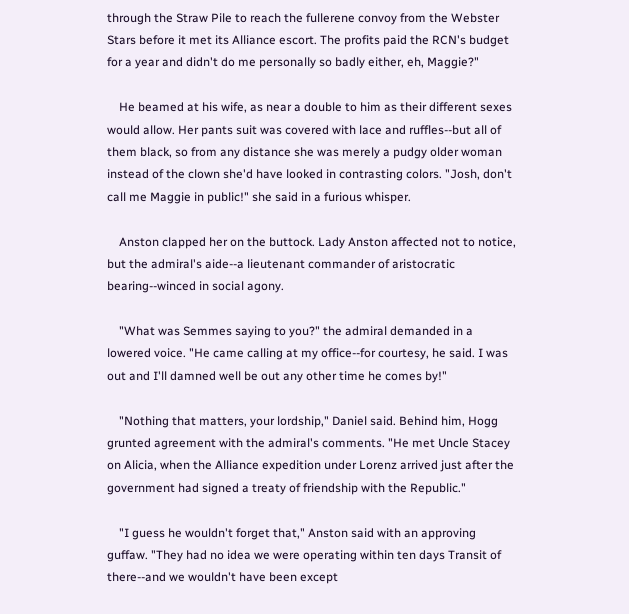through the Straw Pile to reach the fullerene convoy from the Webster Stars before it met its Alliance escort. The profits paid the RCN's budget for a year and didn't do me personally so badly either, eh, Maggie?"

    He beamed at his wife, as near a double to him as their different sexes would allow. Her pants suit was covered with lace and ruffles--but all of them black, so from any distance she was merely a pudgy older woman instead of the clown she'd have looked in contrasting colors. "Josh, don't call me Maggie in public!" she said in a furious whisper.

    Anston clapped her on the buttock. Lady Anston affected not to notice, but the admiral's aide--a lieutenant commander of aristocratic bearing--winced in social agony.

    "What was Semmes saying to you?" the admiral demanded in a lowered voice. "He came calling at my office--for courtesy, he said. I was out and I'll damned well be out any other time he comes by!"

    "Nothing that matters, your lordship," Daniel said. Behind him, Hogg grunted agreement with the admiral's comments. "He met Uncle Stacey on Alicia, when the Alliance expedition under Lorenz arrived just after the government had signed a treaty of friendship with the Republic."

    "I guess he wouldn't forget that," Anston said with an approving guffaw. "They had no idea we were operating within ten days Transit of there--and we wouldn't have been except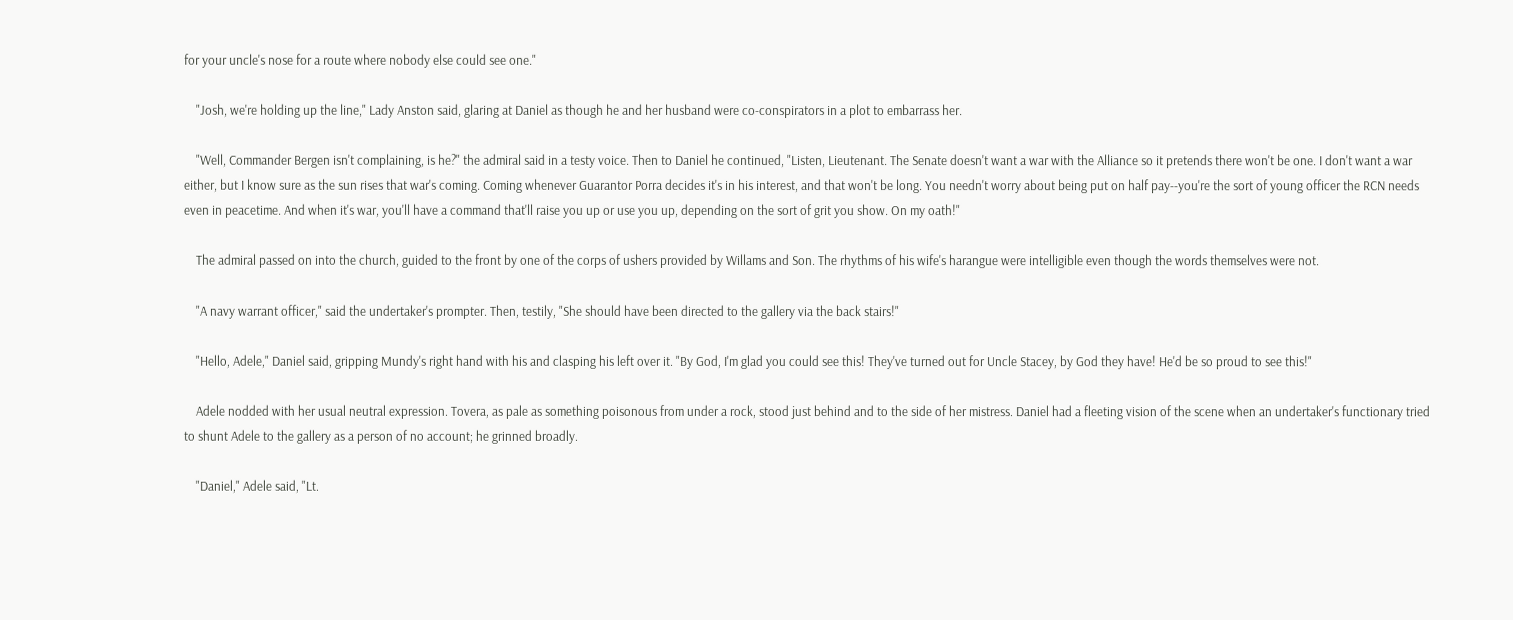for your uncle's nose for a route where nobody else could see one."

    "Josh, we're holding up the line," Lady Anston said, glaring at Daniel as though he and her husband were co-conspirators in a plot to embarrass her.

    "Well, Commander Bergen isn't complaining, is he?" the admiral said in a testy voice. Then to Daniel he continued, "Listen, Lieutenant. The Senate doesn't want a war with the Alliance so it pretends there won't be one. I don't want a war either, but I know sure as the sun rises that war's coming. Coming whenever Guarantor Porra decides it's in his interest, and that won't be long. You needn't worry about being put on half pay--you're the sort of young officer the RCN needs even in peacetime. And when it's war, you'll have a command that'll raise you up or use you up, depending on the sort of grit you show. On my oath!"

    The admiral passed on into the church, guided to the front by one of the corps of ushers provided by Willams and Son. The rhythms of his wife's harangue were intelligible even though the words themselves were not.

    "A navy warrant officer," said the undertaker's prompter. Then, testily, "She should have been directed to the gallery via the back stairs!"

    "Hello, Adele," Daniel said, gripping Mundy's right hand with his and clasping his left over it. "By God, I'm glad you could see this! They've turned out for Uncle Stacey, by God they have! He'd be so proud to see this!"

    Adele nodded with her usual neutral expression. Tovera, as pale as something poisonous from under a rock, stood just behind and to the side of her mistress. Daniel had a fleeting vision of the scene when an undertaker's functionary tried to shunt Adele to the gallery as a person of no account; he grinned broadly.

    "Daniel," Adele said, "Lt.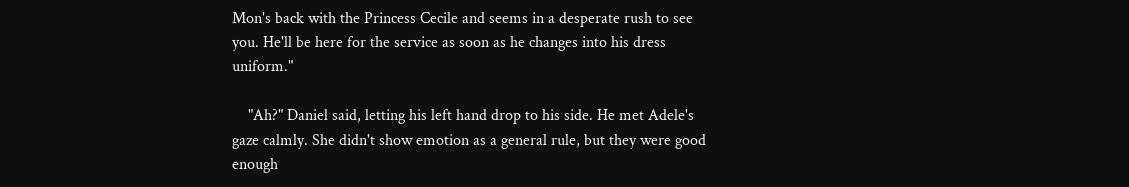Mon's back with the Princess Cecile and seems in a desperate rush to see you. He'll be here for the service as soon as he changes into his dress uniform."

    "Ah?" Daniel said, letting his left hand drop to his side. He met Adele's gaze calmly. She didn't show emotion as a general rule, but they were good enough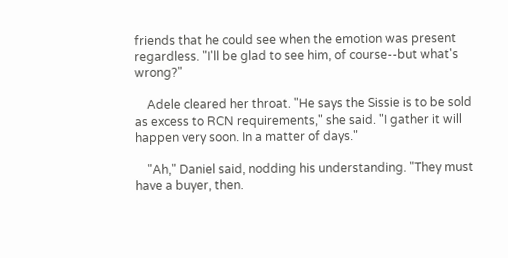friends that he could see when the emotion was present regardless. "I'll be glad to see him, of course--but what's wrong?"

    Adele cleared her throat. "He says the Sissie is to be sold as excess to RCN requirements," she said. "I gather it will happen very soon. In a matter of days."

    "Ah," Daniel said, nodding his understanding. "They must have a buyer, then.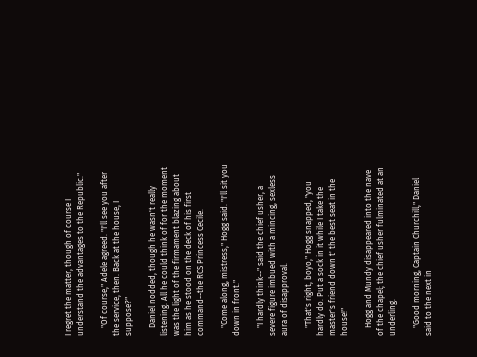I regret the matter, though of course I understand the advantages to the Republic."

    "Of course," Adele agreed. "I'll see you after the service, then. Back at the house, I suppose?"

    Daniel nodded, though he wasn't really listening. All he could think of for the moment was the light of the firmament blazing about him as he stood on the deck of his first command--the RCS Princess Cecile.

    "Come along, mistress," Hogg said. "I'll sit you down in front."

    "I hardly think--" said the chief usher, a severe figure imbued with a mincing, sexless aura of disapproval.

    "That's right, boyo," Hogg snapped, "you hardly do. Put a sock in it while I take the master's friend down t' the best seat in the house!"

    Hogg and Mundy disappeared into the nave of the chapel; the chief usher fulminated at an underling.

    "Good morning, Captain Churchill," Daniel said to the next in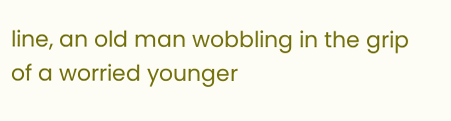line, an old man wobbling in the grip of a worried younger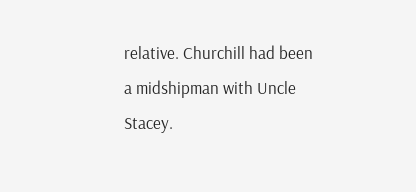relative. Churchill had been a midshipman with Uncle Stacey.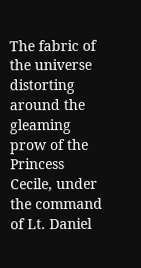The fabric of the universe distorting around the gleaming prow of the Princess Cecile, under the command of Lt. Daniel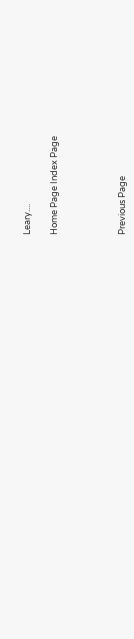Leary....

Home Page Index Page




Previous Page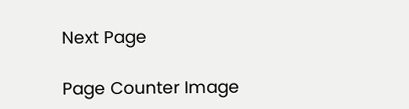Next Page

Page Counter Image